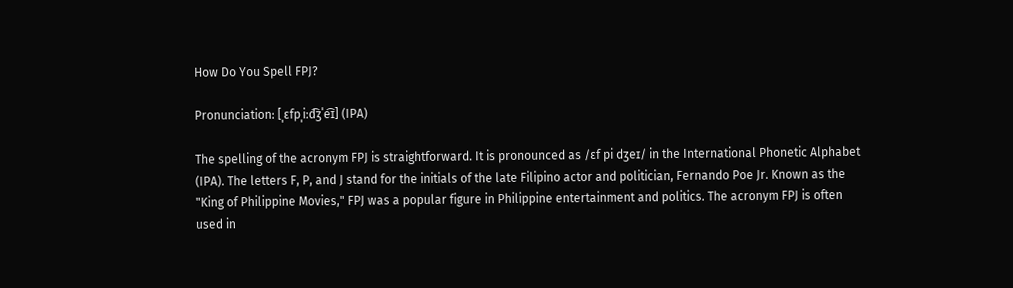How Do You Spell FPJ?

Pronunciation: [ˌɛfpˌiːd͡ʒˈe͡ɪ] (IPA)

The spelling of the acronym FPJ is straightforward. It is pronounced as /ɛf pi dʒeɪ/ in the International Phonetic Alphabet (IPA). The letters F, P, and J stand for the initials of the late Filipino actor and politician, Fernando Poe Jr. Known as the "King of Philippine Movies," FPJ was a popular figure in Philippine entertainment and politics. The acronym FPJ is often used in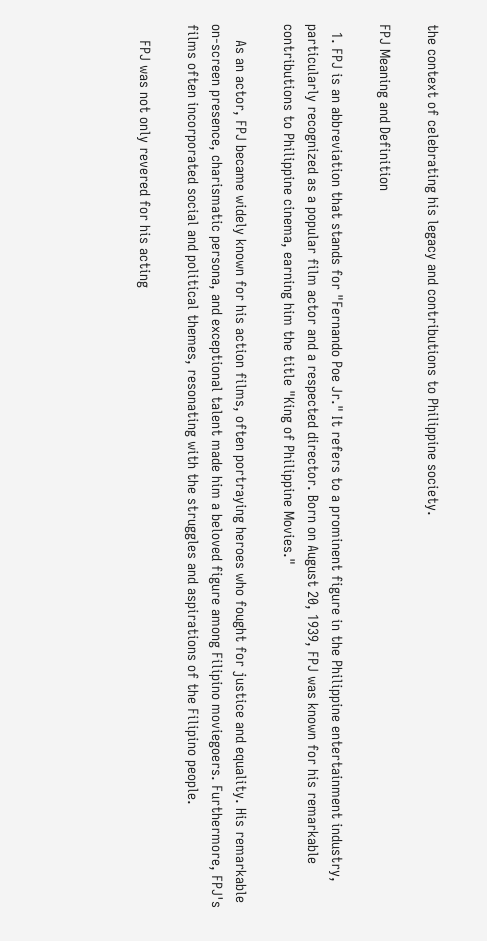the context of celebrating his legacy and contributions to Philippine society.

FPJ Meaning and Definition

  1. FPJ is an abbreviation that stands for "Fernando Poe Jr." It refers to a prominent figure in the Philippine entertainment industry, particularly recognized as a popular film actor and a respected director. Born on August 20, 1939, FPJ was known for his remarkable contributions to Philippine cinema, earning him the title "King of Philippine Movies."

    As an actor, FPJ became widely known for his action films, often portraying heroes who fought for justice and equality. His remarkable on-screen presence, charismatic persona, and exceptional talent made him a beloved figure among Filipino moviegoers. Furthermore, FPJ's films often incorporated social and political themes, resonating with the struggles and aspirations of the Filipino people.

    FPJ was not only revered for his acting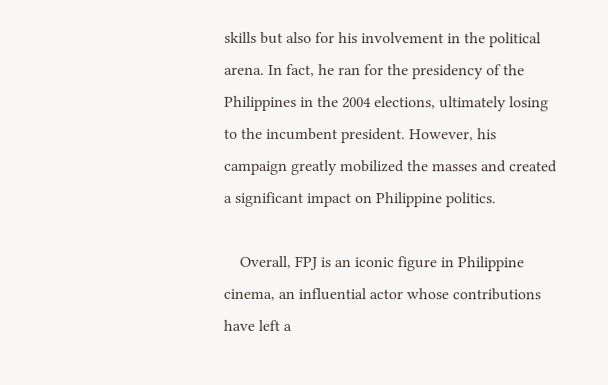skills but also for his involvement in the political arena. In fact, he ran for the presidency of the Philippines in the 2004 elections, ultimately losing to the incumbent president. However, his campaign greatly mobilized the masses and created a significant impact on Philippine politics.

    Overall, FPJ is an iconic figure in Philippine cinema, an influential actor whose contributions have left a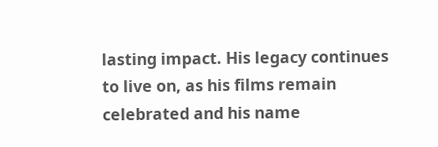lasting impact. His legacy continues to live on, as his films remain celebrated and his name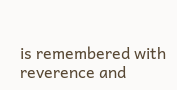is remembered with reverence and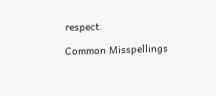respect.

Common Misspellings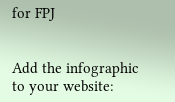for FPJ


Add the infographic to your website: